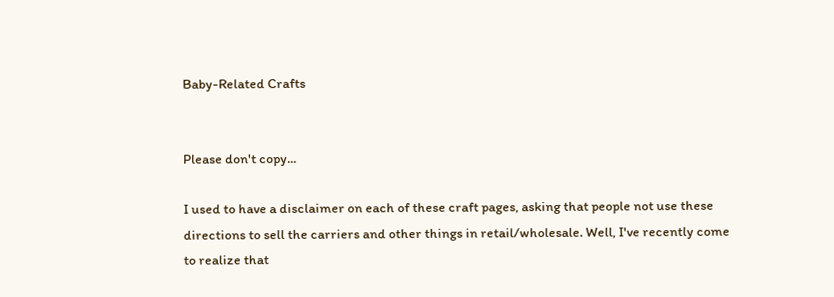Baby-Related Crafts


Please don't copy...

I used to have a disclaimer on each of these craft pages, asking that people not use these directions to sell the carriers and other things in retail/wholesale. Well, I've recently come to realize that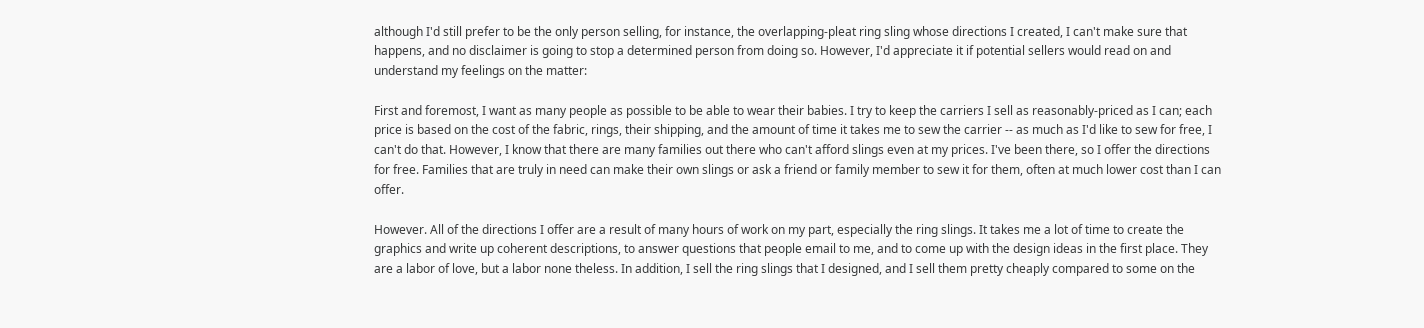although I'd still prefer to be the only person selling, for instance, the overlapping-pleat ring sling whose directions I created, I can't make sure that happens, and no disclaimer is going to stop a determined person from doing so. However, I'd appreciate it if potential sellers would read on and understand my feelings on the matter:

First and foremost, I want as many people as possible to be able to wear their babies. I try to keep the carriers I sell as reasonably-priced as I can; each price is based on the cost of the fabric, rings, their shipping, and the amount of time it takes me to sew the carrier -- as much as I'd like to sew for free, I can't do that. However, I know that there are many families out there who can't afford slings even at my prices. I've been there, so I offer the directions for free. Families that are truly in need can make their own slings or ask a friend or family member to sew it for them, often at much lower cost than I can offer.

However. All of the directions I offer are a result of many hours of work on my part, especially the ring slings. It takes me a lot of time to create the graphics and write up coherent descriptions, to answer questions that people email to me, and to come up with the design ideas in the first place. They are a labor of love, but a labor none theless. In addition, I sell the ring slings that I designed, and I sell them pretty cheaply compared to some on the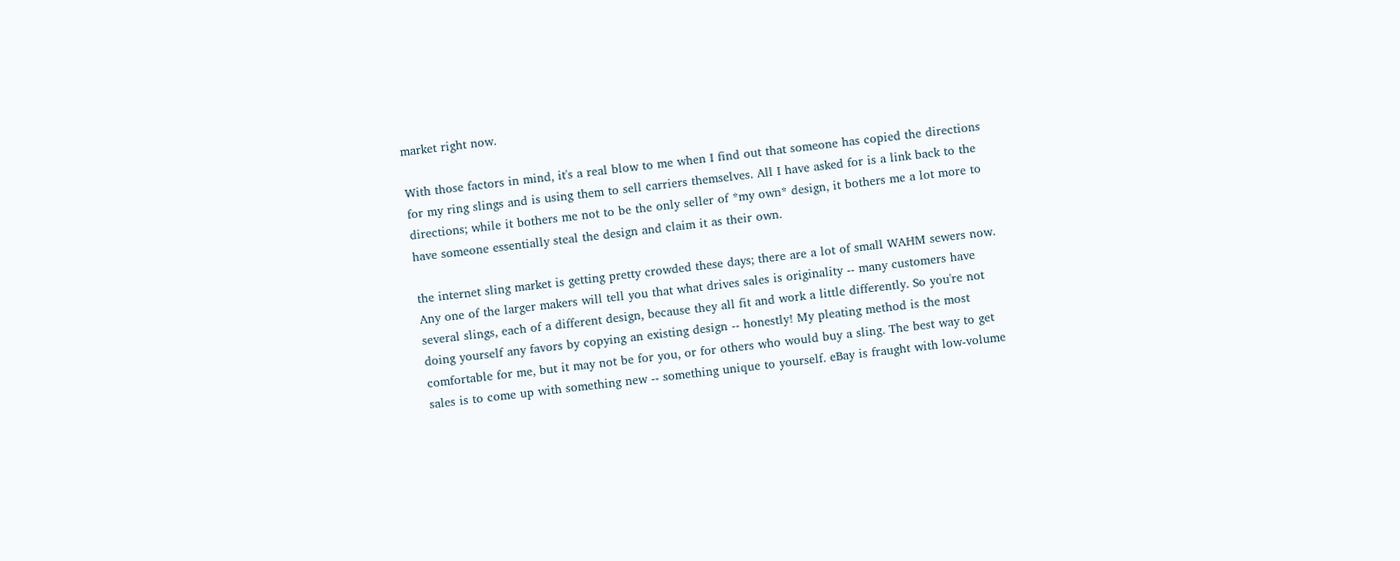market right now.

With those factors in mind, it's a real blow to me when I find out that someone has copied the directions for my ring slings and is using them to sell carriers themselves. All I have asked for is a link back to the directions; while it bothers me not to be the only seller of *my own* design, it bothers me a lot more to have someone essentially steal the design and claim it as their own.

the internet sling market is getting pretty crowded these days; there are a lot of small WAHM sewers now. Any one of the larger makers will tell you that what drives sales is originality -- many customers have several slings, each of a different design, because they all fit and work a little differently. So you're not doing yourself any favors by copying an existing design -- honestly! My pleating method is the most comfortable for me, but it may not be for you, or for others who would buy a sling. The best way to get sales is to come up with something new -- something unique to yourself. eBay is fraught with low-volume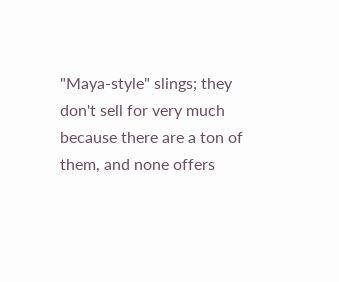"Maya-style" slings; they don't sell for very much because there are a ton of them, and none offers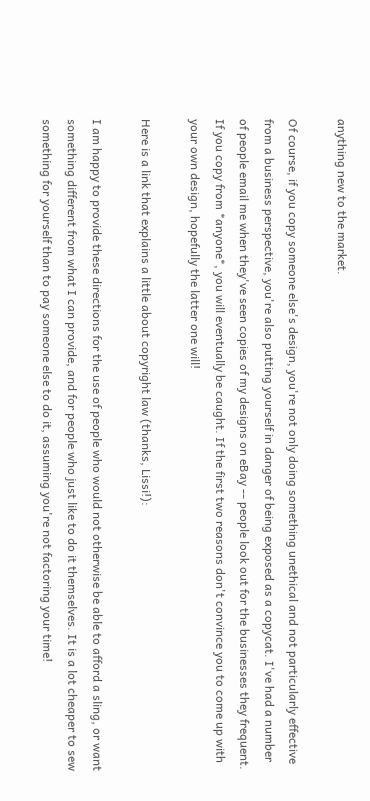anything new to the market.

Of course, if you copy someone else's design, you're not only doing something unethical and not particularly effective from a business perspective, you're also putting yourself in danger of being exposed as a copycat. I've had a number of people email me when they've seen copies of my designs on eBay -- people look out for the businesses they frequent. If you copy from *anyone*, you will eventually be caught. If the first two reasons don't convince you to come up with your own design, hopefully the latter one will!

Here is a link that explains a little about copyright law (thanks, Lissi!):

I am happy to provide these directions for the use of people who would not otherwise be able to afford a sling, or want something different from what I can provide, and for people who just like to do it themselves. It is a lot cheaper to sew something for yourself than to pay someone else to do it, assuming you're not factoring your time!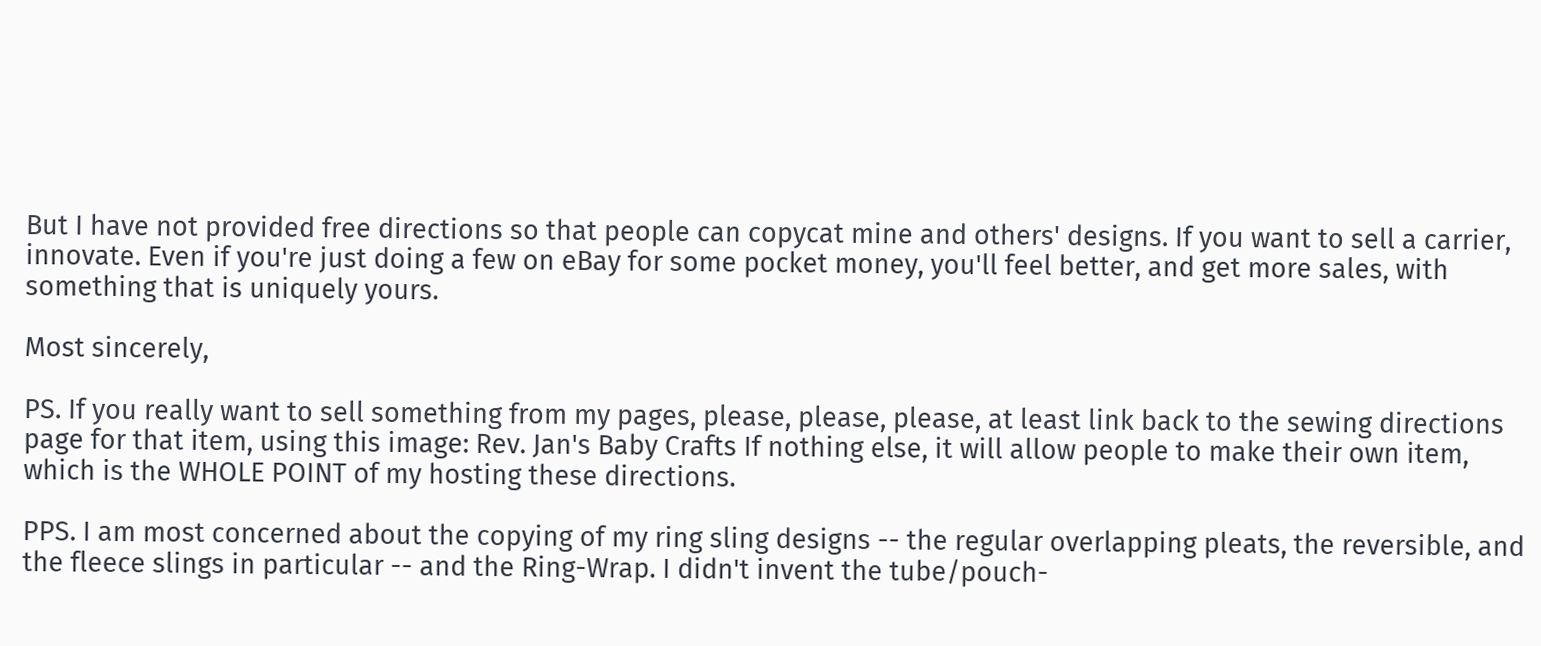But I have not provided free directions so that people can copycat mine and others' designs. If you want to sell a carrier, innovate. Even if you're just doing a few on eBay for some pocket money, you'll feel better, and get more sales, with something that is uniquely yours.

Most sincerely,

PS. If you really want to sell something from my pages, please, please, please, at least link back to the sewing directions page for that item, using this image: Rev. Jan's Baby Crafts If nothing else, it will allow people to make their own item, which is the WHOLE POINT of my hosting these directions.

PPS. I am most concerned about the copying of my ring sling designs -- the regular overlapping pleats, the reversible, and the fleece slings in particular -- and the Ring-Wrap. I didn't invent the tube/pouch-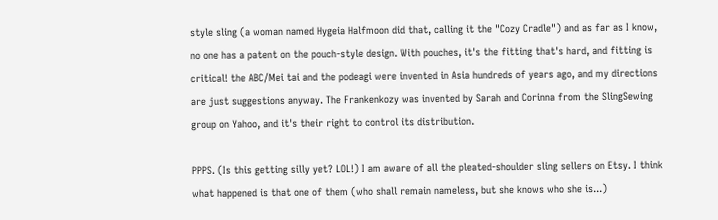style sling (a woman named Hygeia Halfmoon did that, calling it the "Cozy Cradle") and as far as I know, no one has a patent on the pouch-style design. With pouches, it's the fitting that's hard, and fitting is critical! the ABC/Mei tai and the podeagi were invented in Asia hundreds of years ago, and my directions are just suggestions anyway. The Frankenkozy was invented by Sarah and Corinna from the SlingSewing group on Yahoo, and it's their right to control its distribution.

PPPS. (Is this getting silly yet? LOL!) I am aware of all the pleated-shoulder sling sellers on Etsy. I think what happened is that one of them (who shall remain nameless, but she knows who she is...)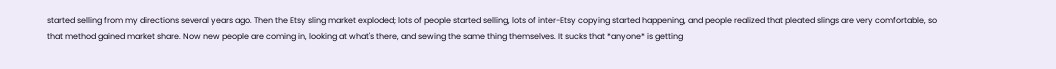started selling from my directions several years ago. Then the Etsy sling market exploded; lots of people started selling, lots of inter-Etsy copying started happening, and people realized that pleated slings are very comfortable, so that method gained market share. Now new people are coming in, looking at what's there, and sewing the same thing themselves. It sucks that *anyone* is getting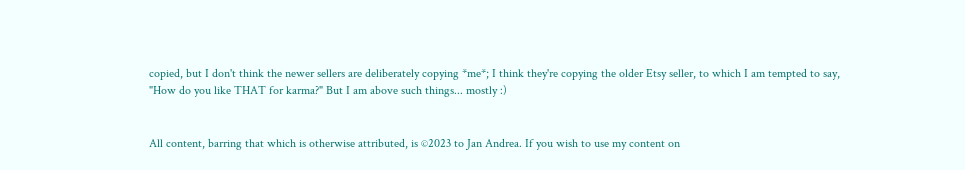copied, but I don't think the newer sellers are deliberately copying *me*; I think they're copying the older Etsy seller, to which I am tempted to say, "How do you like THAT for karma?" But I am above such things... mostly :)


All content, barring that which is otherwise attributed, is ©2023 to Jan Andrea. If you wish to use my content on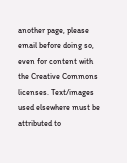another page, please email before doing so, even for content with the Creative Commons licenses. Text/images used elsewhere must be attributed to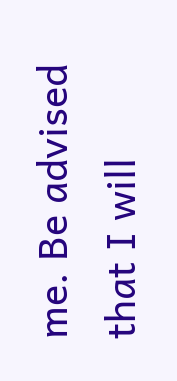me. Be advised that I will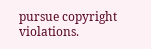pursue copyright violations.